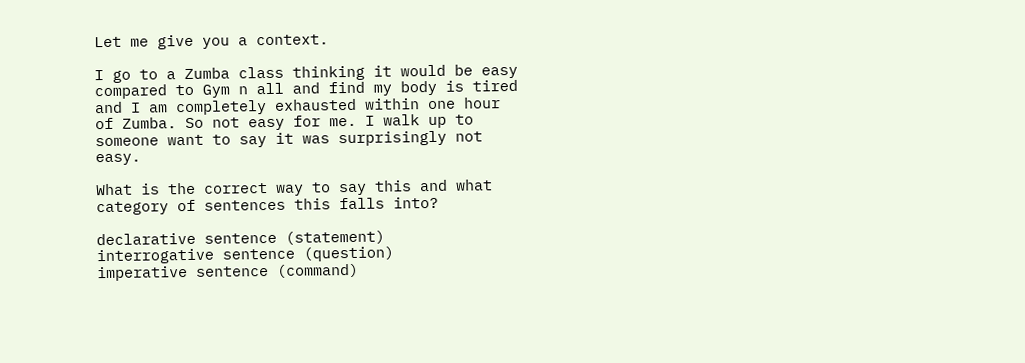Let me give you a context.

I go to a Zumba class thinking it would be easy compared to Gym n all and find my body is tired and I am completely exhausted within one hour of Zumba. So not easy for me. I walk up to someone want to say it was surprisingly not easy.

What is the correct way to say this and what category of sentences this falls into?

declarative sentence (statement)
interrogative sentence (question)
imperative sentence (command)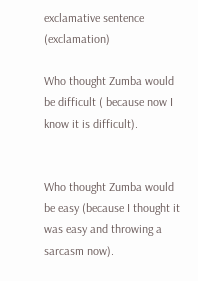exclamative sentence (exclamation)

Who thought Zumba would be difficult ( because now I know it is difficult).


Who thought Zumba would be easy (because I thought it was easy and throwing a sarcasm now).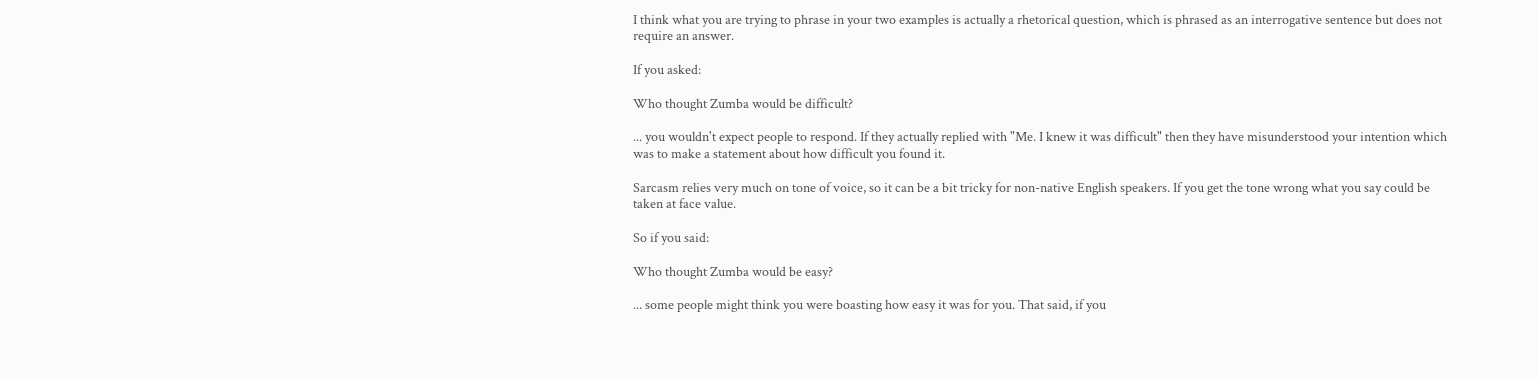I think what you are trying to phrase in your two examples is actually a rhetorical question, which is phrased as an interrogative sentence but does not require an answer.

If you asked:

Who thought Zumba would be difficult?

... you wouldn't expect people to respond. If they actually replied with "Me. I knew it was difficult" then they have misunderstood your intention which was to make a statement about how difficult you found it.

Sarcasm relies very much on tone of voice, so it can be a bit tricky for non-native English speakers. If you get the tone wrong what you say could be taken at face value.

So if you said:

Who thought Zumba would be easy?

... some people might think you were boasting how easy it was for you. That said, if you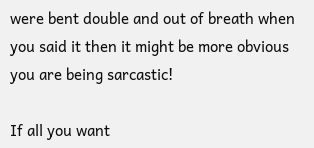were bent double and out of breath when you said it then it might be more obvious you are being sarcastic!

If all you want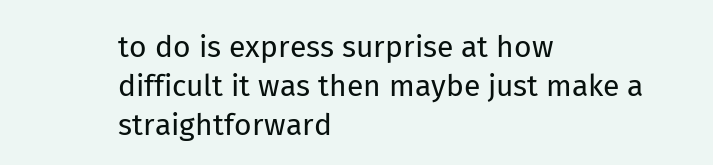to do is express surprise at how difficult it was then maybe just make a straightforward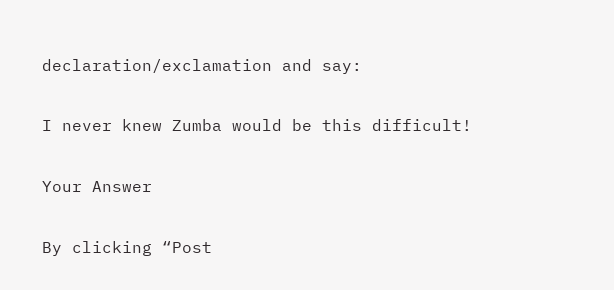declaration/exclamation and say:

I never knew Zumba would be this difficult!

Your Answer

By clicking “Post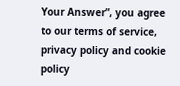Your Answer”, you agree to our terms of service, privacy policy and cookie policy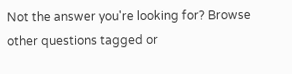Not the answer you're looking for? Browse other questions tagged or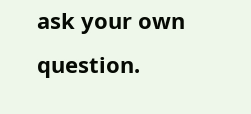ask your own question.